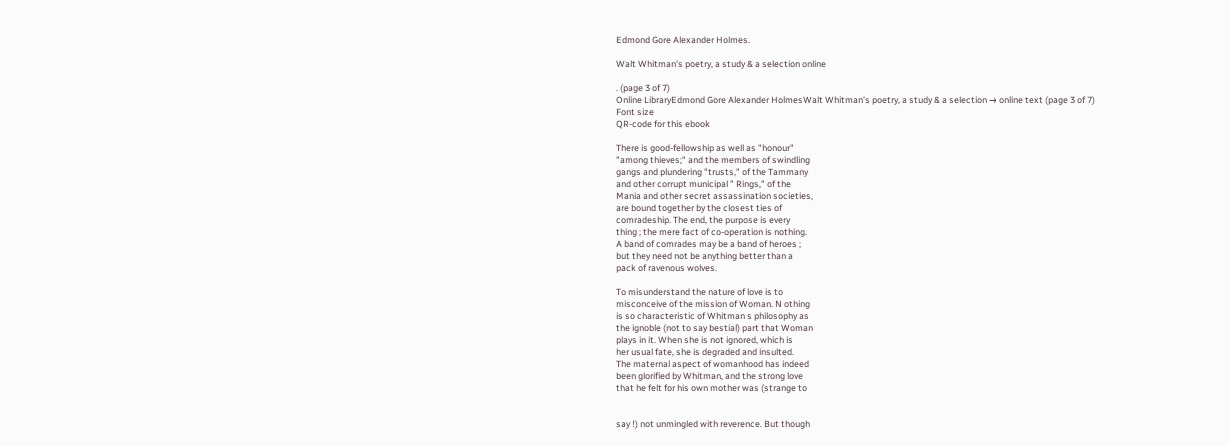Edmond Gore Alexander Holmes.

Walt Whitman's poetry, a study & a selection online

. (page 3 of 7)
Online LibraryEdmond Gore Alexander HolmesWalt Whitman's poetry, a study & a selection → online text (page 3 of 7)
Font size
QR-code for this ebook

There is good-fellowship as well as "honour"
"among thieves;" and the members of swindling
gangs and plundering "trusts," of the Tammany
and other corrupt municipal " Rings," of the
Mania and other secret assassination societies,
are bound together by the closest ties of
comradeship. The end, the purpose is every
thing ; the mere fact of co-operation is nothing.
A band of comrades may be a band of heroes ;
but they need not be anything better than a
pack of ravenous wolves.

To misunderstand the nature of love is to
misconceive of the mission of Woman. N othing
is so characteristic of Whitman s philosophy as
the ignoble (not to say bestial) part that Woman
plays in it. When she is not ignored, which is
her usual fate, she is degraded and insulted.
The maternal aspect of womanhood has indeed
been glorified by Whitman, and the strong love
that he felt for his own mother was (strange to


say !) not unmingled with reverence. But though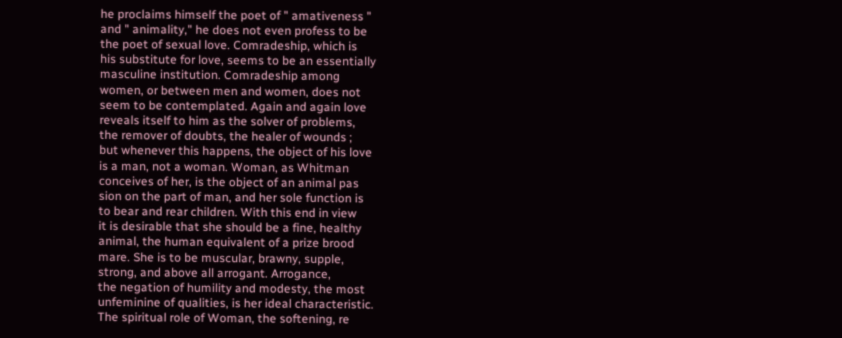he proclaims himself the poet of " amativeness "
and " animality," he does not even profess to be
the poet of sexual love. Comradeship, which is
his substitute for love, seems to be an essentially
masculine institution. Comradeship among
women, or between men and women, does not
seem to be contemplated. Again and again love
reveals itself to him as the solver of problems,
the remover of doubts, the healer of wounds ;
but whenever this happens, the object of his love
is a man, not a woman. Woman, as Whitman
conceives of her, is the object of an animal pas
sion on the part of man, and her sole function is
to bear and rear children. With this end in view
it is desirable that she should be a fine, healthy
animal, the human equivalent of a prize brood
mare. She is to be muscular, brawny, supple,
strong, and above all arrogant. Arrogance,
the negation of humility and modesty, the most
unfeminine of qualities, is her ideal characteristic.
The spiritual role of Woman, the softening, re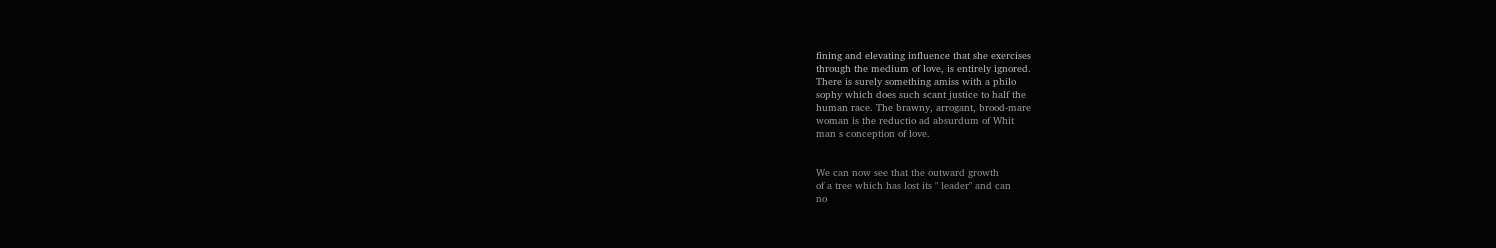fining and elevating influence that she exercises
through the medium of love, is entirely ignored.
There is surely something amiss with a philo
sophy which does such scant justice to half the
human race. The brawny, arrogant, brood-mare
woman is the reductio ad absurdum of Whit
man s conception of love.


We can now see that the outward growth
of a tree which has lost its " leader" and can
no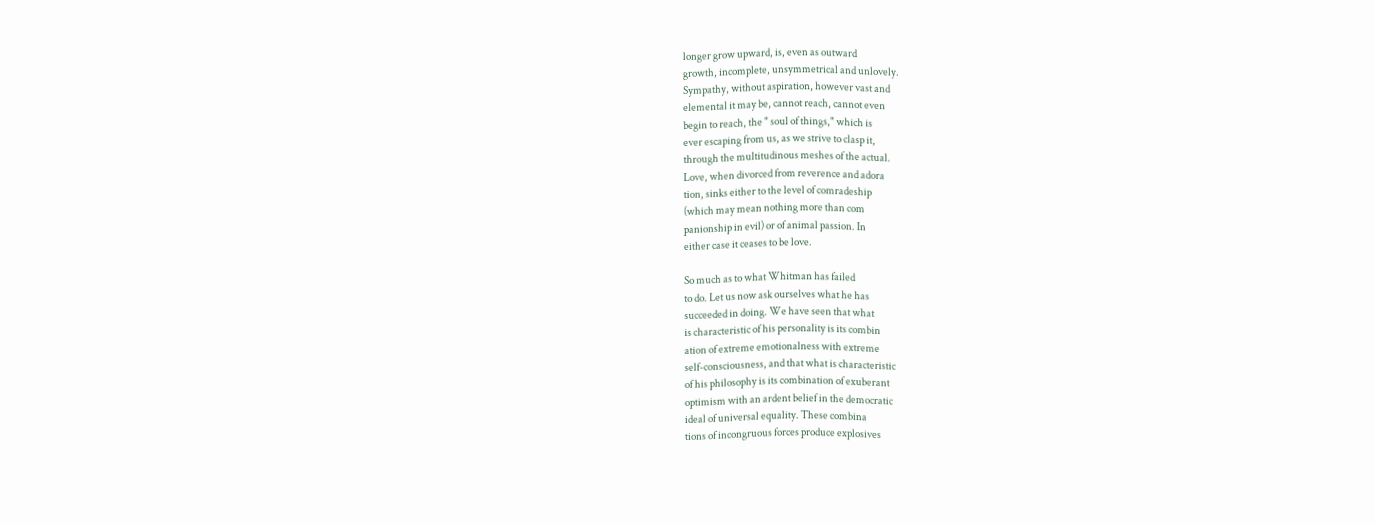longer grow upward, is, even as outward
growth, incomplete, unsymmetrical and unlovely.
Sympathy, without aspiration, however vast and
elemental it may be, cannot reach, cannot even
begin to reach, the " soul of things," which is
ever escaping from us, as we strive to clasp it,
through the multitudinous meshes of the actual.
Love, when divorced from reverence and adora
tion, sinks either to the level of comradeship
(which may mean nothing more than com
panionship in evil) or of animal passion. In
either case it ceases to be love.

So much as to what Whitman has failed
to do. Let us now ask ourselves what he has
succeeded in doing. We have seen that what
is characteristic of his personality is its combin
ation of extreme emotionalness with extreme
self-consciousness, and that what is characteristic
of his philosophy is its combination of exuberant
optimism with an ardent belief in the democratic
ideal of universal equality. These combina
tions of incongruous forces produce explosives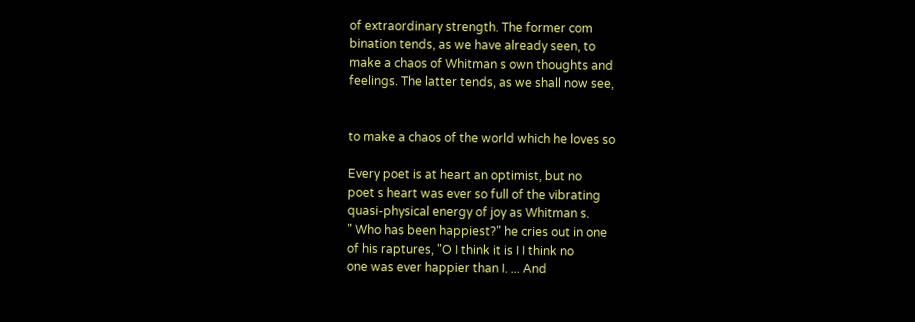of extraordinary strength. The former com
bination tends, as we have already seen, to
make a chaos of Whitman s own thoughts and
feelings. The latter tends, as we shall now see,


to make a chaos of the world which he loves so

Every poet is at heart an optimist, but no
poet s heart was ever so full of the vibrating
quasi-physical energy of joy as Whitman s.
" Who has been happiest?" he cries out in one
of his raptures, "O I think it is I I think no
one was ever happier than I. ... And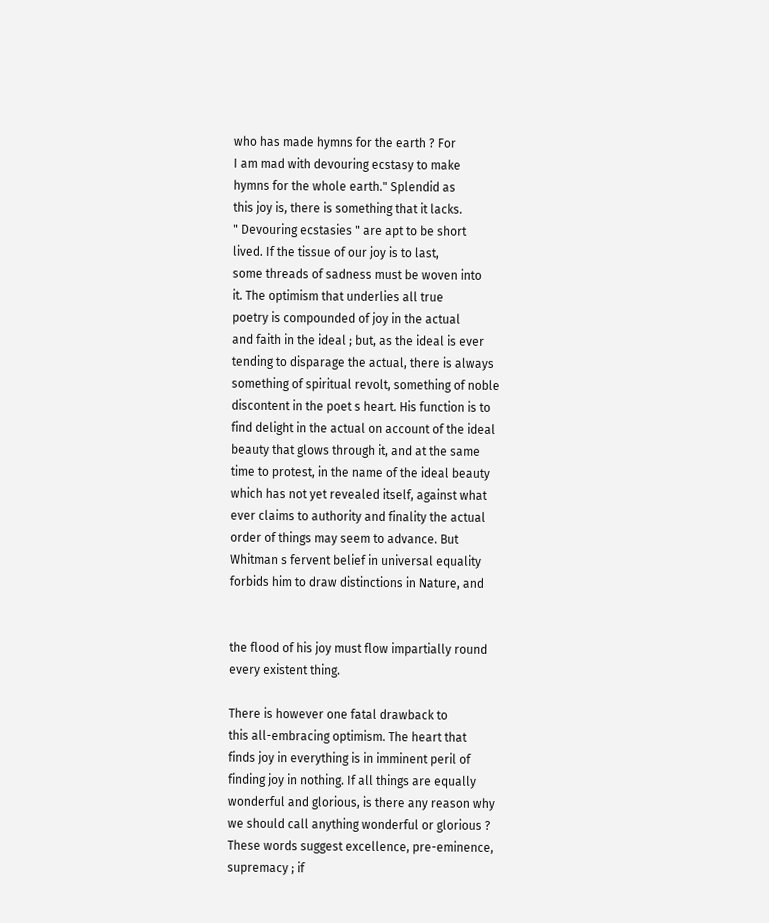who has made hymns for the earth ? For
I am mad with devouring ecstasy to make
hymns for the whole earth." Splendid as
this joy is, there is something that it lacks.
" Devouring ecstasies " are apt to be short
lived. If the tissue of our joy is to last,
some threads of sadness must be woven into
it. The optimism that underlies all true
poetry is compounded of joy in the actual
and faith in the ideal ; but, as the ideal is ever
tending to disparage the actual, there is always
something of spiritual revolt, something of noble
discontent in the poet s heart. His function is to
find delight in the actual on account of the ideal
beauty that glows through it, and at the same
time to protest, in the name of the ideal beauty
which has not yet revealed itself, against what
ever claims to authority and finality the actual
order of things may seem to advance. But
Whitman s fervent belief in universal equality
forbids him to draw distinctions in Nature, and


the flood of his joy must flow impartially round
every existent thing.

There is however one fatal drawback to
this all-embracing optimism. The heart that
finds joy in everything is in imminent peril of
finding joy in nothing. If all things are equally
wonderful and glorious, is there any reason why
we should call anything wonderful or glorious ?
These words suggest excellence, pre-eminence,
supremacy ; if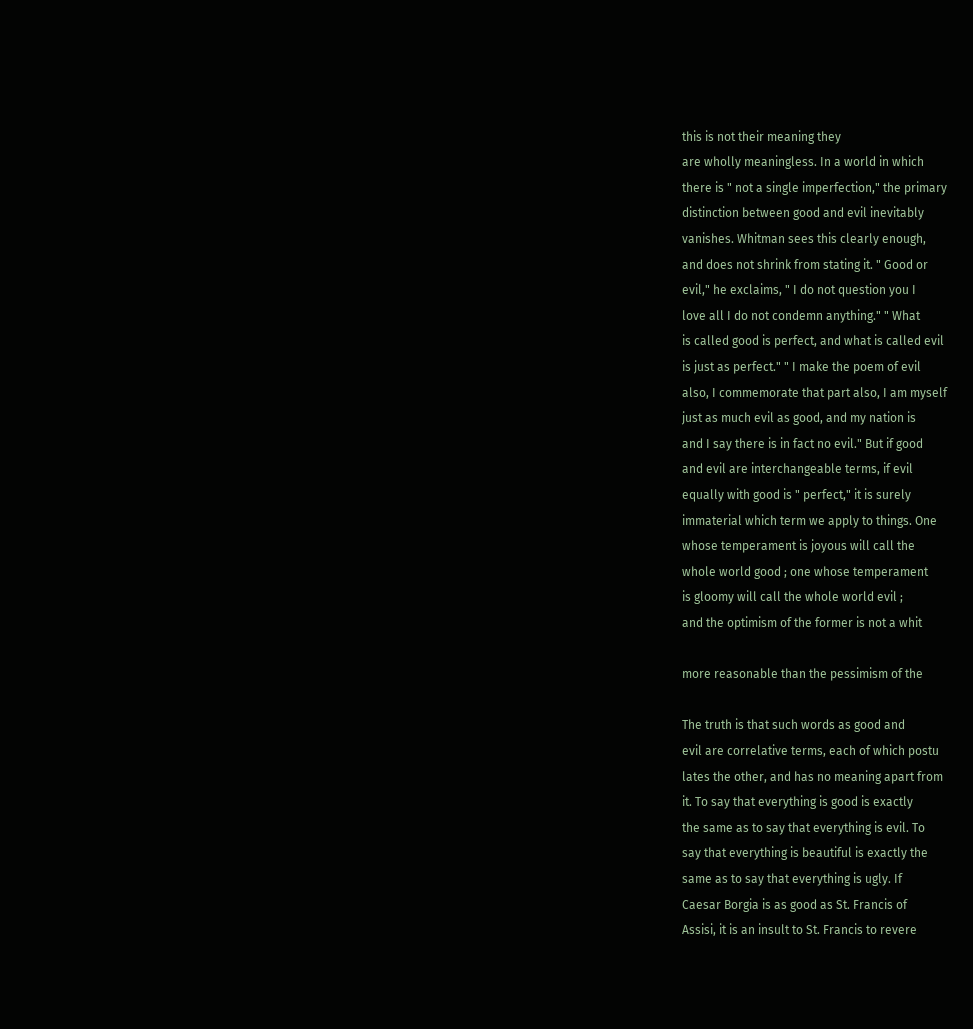this is not their meaning they
are wholly meaningless. In a world in which
there is " not a single imperfection," the primary
distinction between good and evil inevitably
vanishes. Whitman sees this clearly enough,
and does not shrink from stating it. " Good or
evil," he exclaims, " I do not question you I
love all I do not condemn anything." " What
is called good is perfect, and what is called evil
is just as perfect." " I make the poem of evil
also, I commemorate that part also, I am myself
just as much evil as good, and my nation is
and I say there is in fact no evil." But if good
and evil are interchangeable terms, if evil
equally with good is " perfect," it is surely
immaterial which term we apply to things. One
whose temperament is joyous will call the
whole world good ; one whose temperament
is gloomy will call the whole world evil ;
and the optimism of the former is not a whit

more reasonable than the pessimism of the

The truth is that such words as good and
evil are correlative terms, each of which postu
lates the other, and has no meaning apart from
it. To say that everything is good is exactly
the same as to say that everything is evil. To
say that everything is beautiful is exactly the
same as to say that everything is ugly. If
Caesar Borgia is as good as St. Francis of
Assisi, it is an insult to St. Francis to revere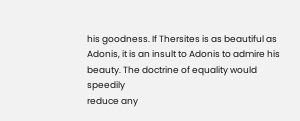his goodness. If Thersites is as beautiful as
Adonis, it is an insult to Adonis to admire his
beauty. The doctrine of equality would speedily
reduce any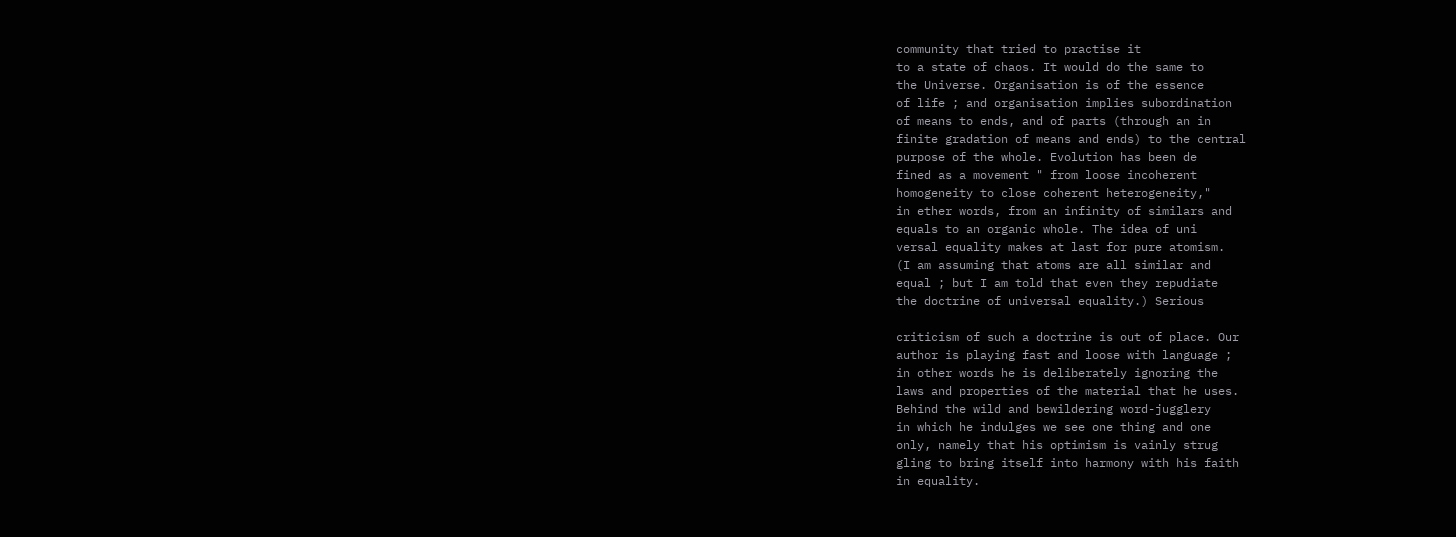community that tried to practise it
to a state of chaos. It would do the same to
the Universe. Organisation is of the essence
of life ; and organisation implies subordination
of means to ends, and of parts (through an in
finite gradation of means and ends) to the central
purpose of the whole. Evolution has been de
fined as a movement " from loose incoherent
homogeneity to close coherent heterogeneity,"
in ether words, from an infinity of similars and
equals to an organic whole. The idea of uni
versal equality makes at last for pure atomism.
(I am assuming that atoms are all similar and
equal ; but I am told that even they repudiate
the doctrine of universal equality.) Serious

criticism of such a doctrine is out of place. Our
author is playing fast and loose with language ;
in other words he is deliberately ignoring the
laws and properties of the material that he uses.
Behind the wild and bewildering word-jugglery
in which he indulges we see one thing and one
only, namely that his optimism is vainly strug
gling to bring itself into harmony with his faith
in equality.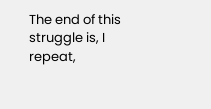The end of this struggle is, I repeat,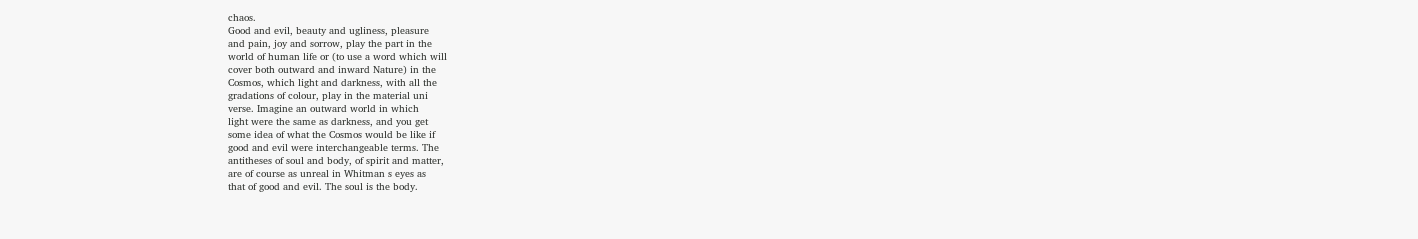chaos.
Good and evil, beauty and ugliness, pleasure
and pain, joy and sorrow, play the part in the
world of human life or (to use a word which will
cover both outward and inward Nature) in the
Cosmos, which light and darkness, with all the
gradations of colour, play in the material uni
verse. Imagine an outward world in which
light were the same as darkness, and you get
some idea of what the Cosmos would be like if
good and evil were interchangeable terms. The
antitheses of soul and body, of spirit and matter,
are of course as unreal in Whitman s eyes as
that of good and evil. The soul is the body.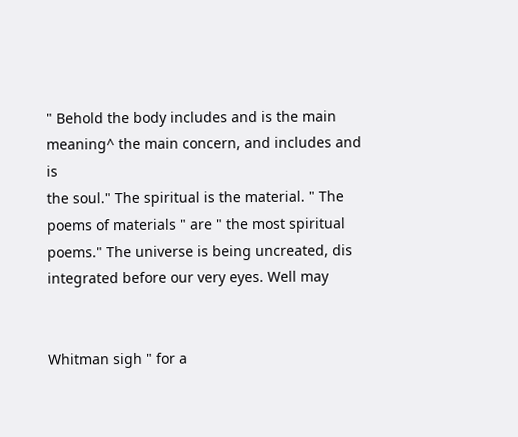" Behold the body includes and is the main
meaning^ the main concern, and includes and is
the soul." The spiritual is the material. " The
poems of materials " are " the most spiritual
poems." The universe is being uncreated, dis
integrated before our very eyes. Well may


Whitman sigh " for a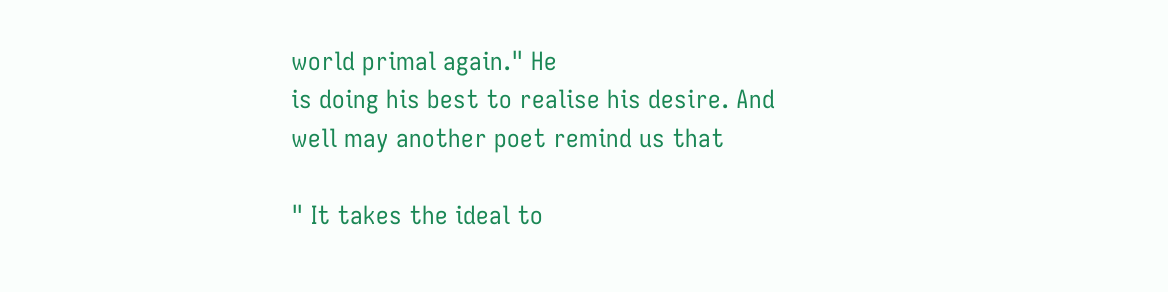world primal again." He
is doing his best to realise his desire. And
well may another poet remind us that

" It takes the ideal to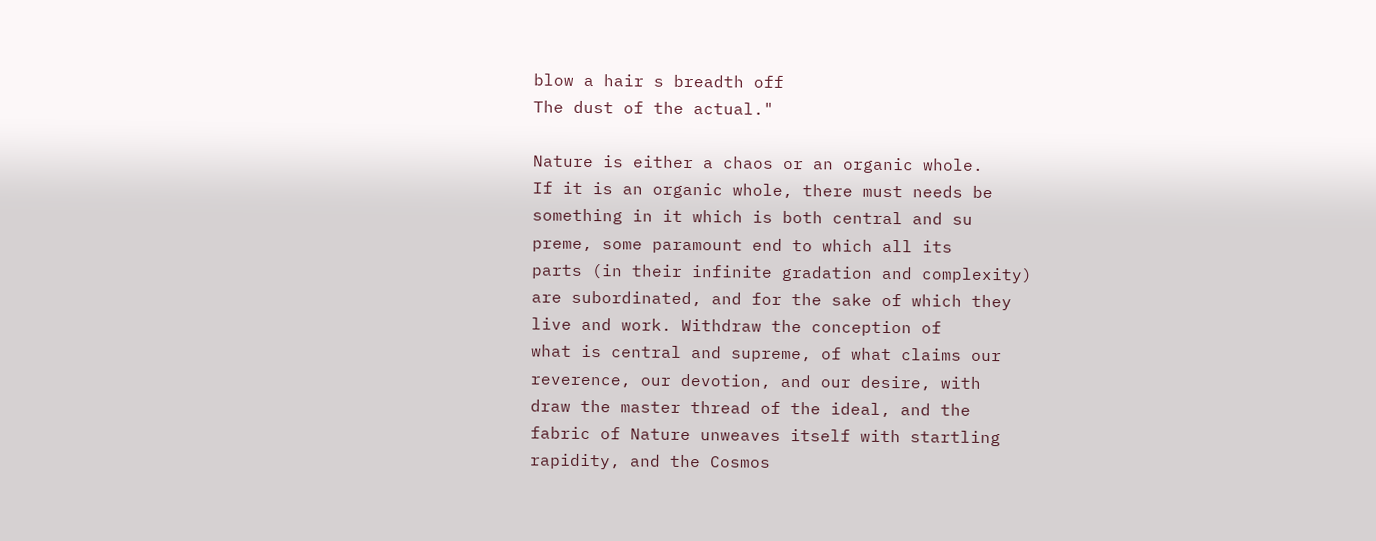blow a hair s breadth off
The dust of the actual."

Nature is either a chaos or an organic whole.
If it is an organic whole, there must needs be
something in it which is both central and su
preme, some paramount end to which all its
parts (in their infinite gradation and complexity)
are subordinated, and for the sake of which they
live and work. Withdraw the conception of
what is central and supreme, of what claims our
reverence, our devotion, and our desire, with
draw the master thread of the ideal, and the
fabric of Nature unweaves itself with startling
rapidity, and the Cosmos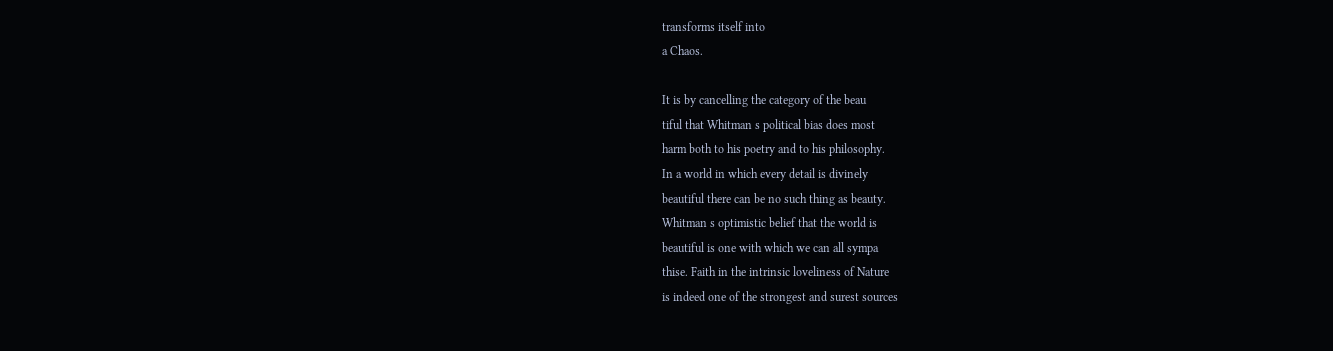transforms itself into
a Chaos.

It is by cancelling the category of the beau
tiful that Whitman s political bias does most
harm both to his poetry and to his philosophy.
In a world in which every detail is divinely
beautiful there can be no such thing as beauty.
Whitman s optimistic belief that the world is
beautiful is one with which we can all sympa
thise. Faith in the intrinsic loveliness of Nature
is indeed one of the strongest and surest sources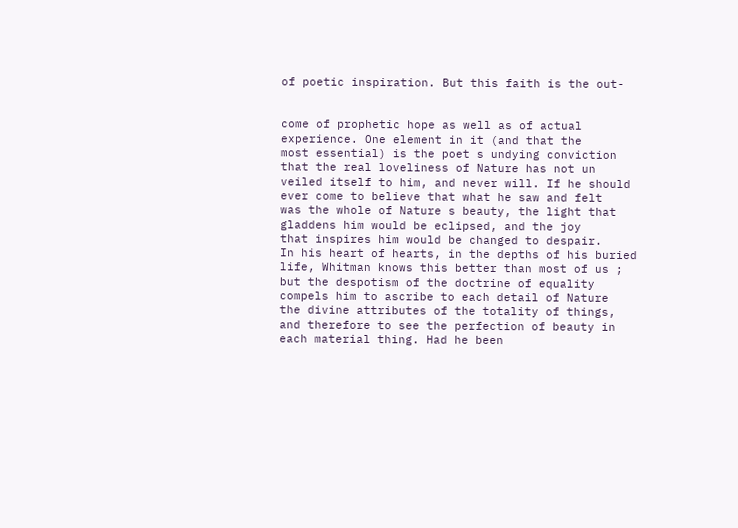of poetic inspiration. But this faith is the out-


come of prophetic hope as well as of actual
experience. One element in it (and that the
most essential) is the poet s undying conviction
that the real loveliness of Nature has not un
veiled itself to him, and never will. If he should
ever come to believe that what he saw and felt
was the whole of Nature s beauty, the light that
gladdens him would be eclipsed, and the joy
that inspires him would be changed to despair.
In his heart of hearts, in the depths of his buried
life, Whitman knows this better than most of us ;
but the despotism of the doctrine of equality
compels him to ascribe to each detail of Nature
the divine attributes of the totality of things,
and therefore to see the perfection of beauty in
each material thing. Had he been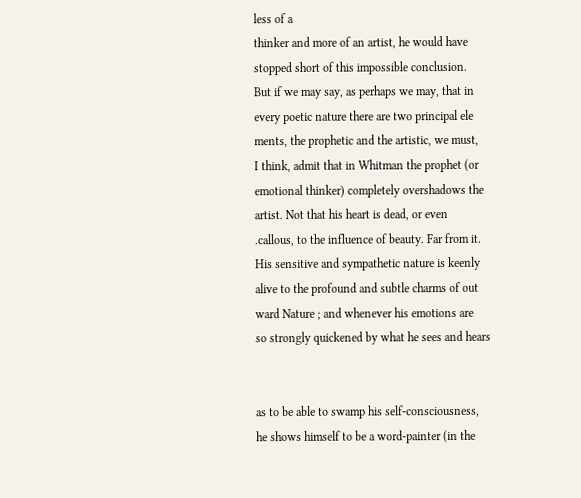less of a
thinker and more of an artist, he would have
stopped short of this impossible conclusion.
But if we may say, as perhaps we may, that in
every poetic nature there are two principal ele
ments, the prophetic and the artistic, we must,
I think, admit that in Whitman the prophet (or
emotional thinker) completely overshadows the
artist. Not that his heart is dead, or even
.callous, to the influence of beauty. Far from it.
His sensitive and sympathetic nature is keenly
alive to the profound and subtle charms of out
ward Nature ; and whenever his emotions are
so strongly quickened by what he sees and hears


as to be able to swamp his self-consciousness,
he shows himself to be a word-painter (in the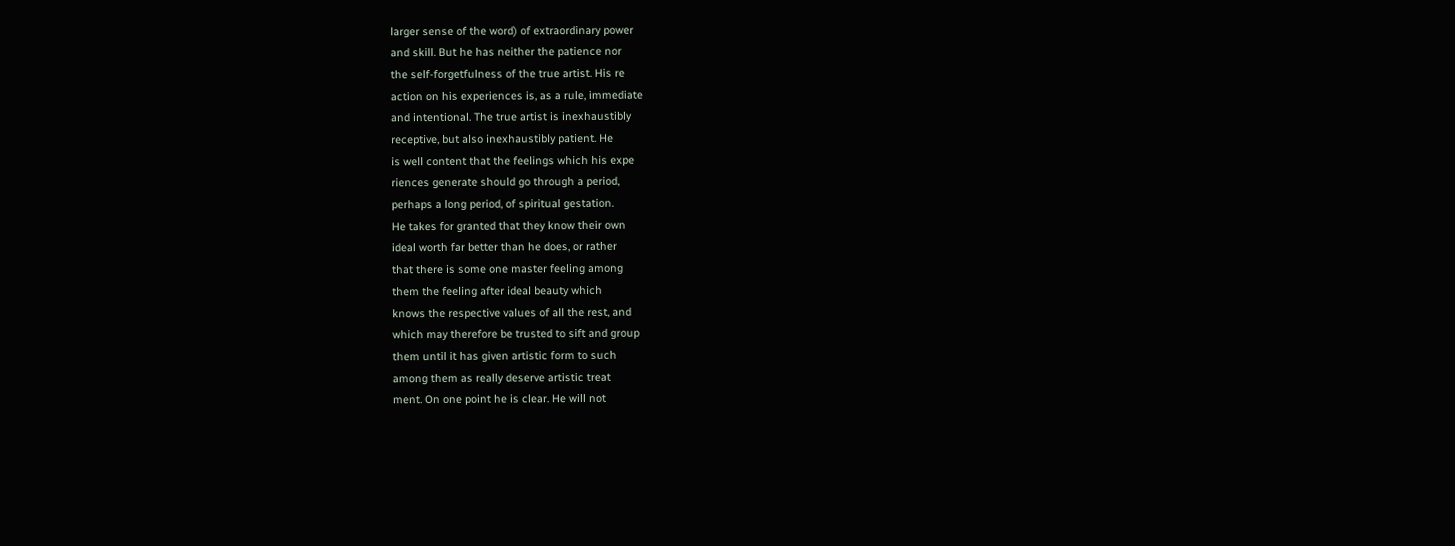larger sense of the word) of extraordinary power
and skill. But he has neither the patience nor
the self-forgetfulness of the true artist. His re
action on his experiences is, as a rule, immediate
and intentional. The true artist is inexhaustibly
receptive, but also inexhaustibly patient. He
is well content that the feelings which his expe
riences generate should go through a period,
perhaps a long period, of spiritual gestation.
He takes for granted that they know their own
ideal worth far better than he does, or rather
that there is some one master feeling among
them the feeling after ideal beauty which
knows the respective values of all the rest, and
which may therefore be trusted to sift and group
them until it has given artistic form to such
among them as really deserve artistic treat
ment. On one point he is clear. He will not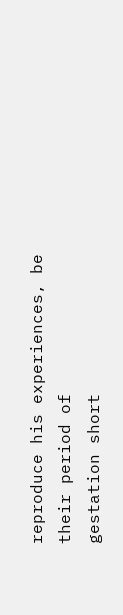reproduce his experiences, be their period of
gestation short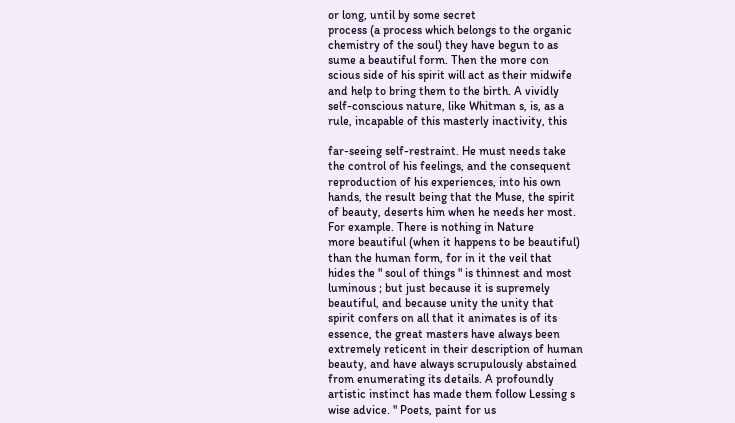or long, until by some secret
process (a process which belongs to the organic
chemistry of the soul) they have begun to as
sume a beautiful form. Then the more con
scious side of his spirit will act as their midwife
and help to bring them to the birth. A vividly
self-conscious nature, like Whitman s, is, as a
rule, incapable of this masterly inactivity, this

far-seeing self-restraint. He must needs take
the control of his feelings, and the consequent
reproduction of his experiences, into his own
hands, the result being that the Muse, the spirit
of beauty, deserts him when he needs her most.
For example. There is nothing in Nature
more beautiful (when it happens to be beautiful)
than the human form, for in it the veil that
hides the " soul of things " is thinnest and most
luminous ; but just because it is supremely
beautiful, and because unity the unity that
spirit confers on all that it animates is of its
essence, the great masters have always been
extremely reticent in their description of human
beauty, and have always scrupulously abstained
from enumerating its details. A profoundly
artistic instinct has made them follow Lessing s
wise advice. " Poets, paint for us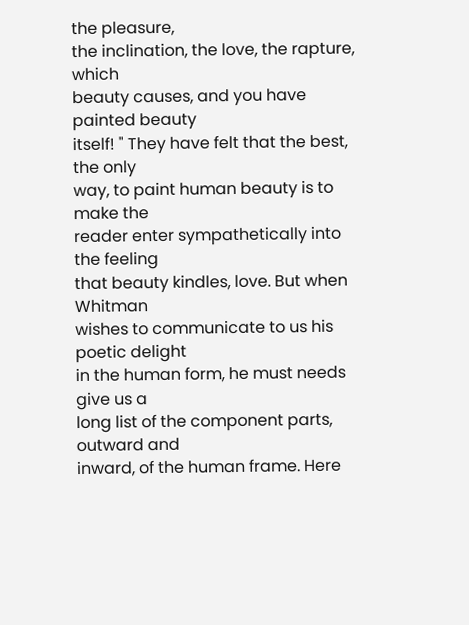the pleasure,
the inclination, the love, the rapture, which
beauty causes, and you have painted beauty
itself! " They have felt that the best, the only
way, to paint human beauty is to make the
reader enter sympathetically into the feeling
that beauty kindles, love. But when Whitman
wishes to communicate to us his poetic delight
in the human form, he must needs give us a
long list of the component parts, outward and
inward, of the human frame. Here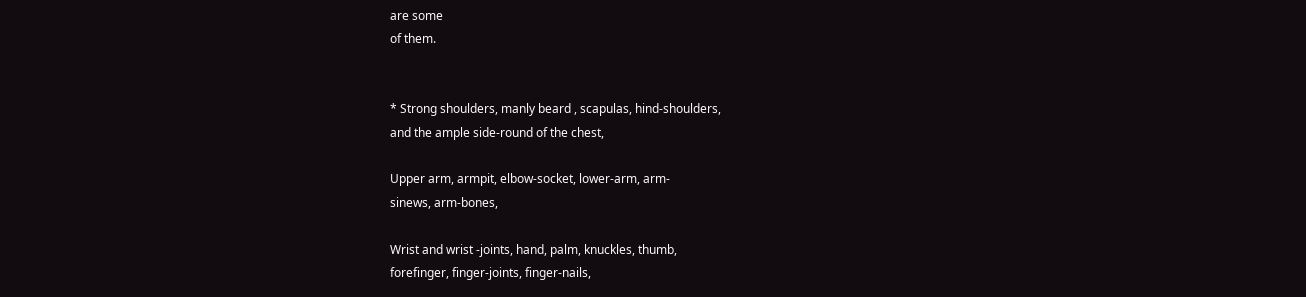are some
of them.


* Strong shoulders, manly beard , scapulas, hind-shoulders,
and the ample side-round of the chest,

Upper arm, armpit, elbow-socket, lower-arm, arm-
sinews, arm-bones,

Wrist and wrist -joints, hand, palm, knuckles, thumb,
forefinger, finger-joints, finger-nails,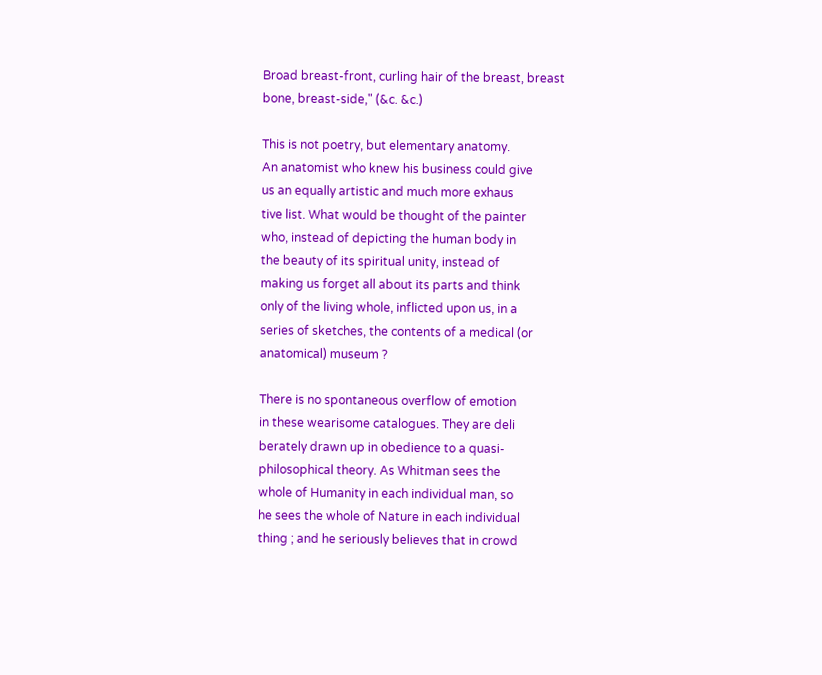Broad breast-front, curling hair of the breast, breast
bone, breast-side," (&c. &c.)

This is not poetry, but elementary anatomy.
An anatomist who knew his business could give
us an equally artistic and much more exhaus
tive list. What would be thought of the painter
who, instead of depicting the human body in
the beauty of its spiritual unity, instead of
making us forget all about its parts and think
only of the living whole, inflicted upon us, in a
series of sketches, the contents of a medical (or
anatomical) museum ?

There is no spontaneous overflow of emotion
in these wearisome catalogues. They are deli
berately drawn up in obedience to a quasi-
philosophical theory. As Whitman sees the
whole of Humanity in each individual man, so
he sees the whole of Nature in each individual
thing ; and he seriously believes that in crowd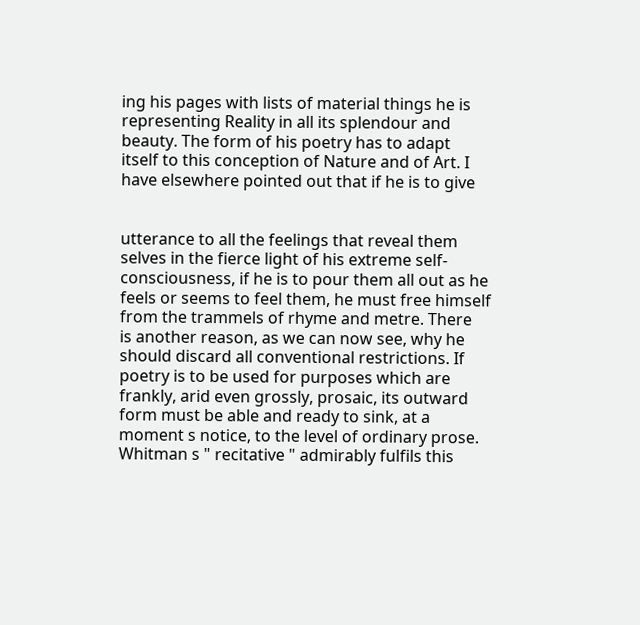ing his pages with lists of material things he is
representing Reality in all its splendour and
beauty. The form of his poetry has to adapt
itself to this conception of Nature and of Art. I
have elsewhere pointed out that if he is to give


utterance to all the feelings that reveal them
selves in the fierce light of his extreme self-
consciousness, if he is to pour them all out as he
feels or seems to feel them, he must free himself
from the trammels of rhyme and metre. There
is another reason, as we can now see, why he
should discard all conventional restrictions. If
poetry is to be used for purposes which are
frankly, arid even grossly, prosaic, its outward
form must be able and ready to sink, at a
moment s notice, to the level of ordinary prose.
Whitman s " recitative " admirably fulfils this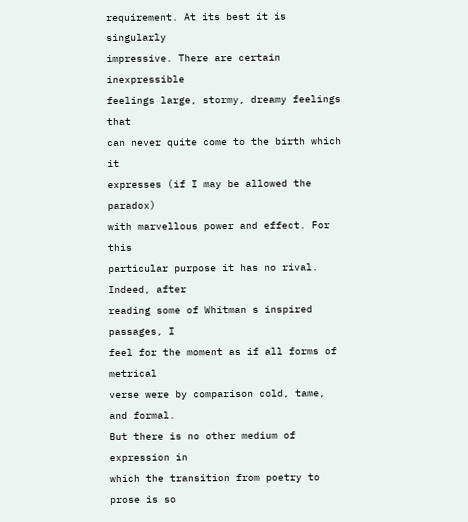requirement. At its best it is singularly
impressive. There are certain inexpressible
feelings large, stormy, dreamy feelings that
can never quite come to the birth which it
expresses (if I may be allowed the paradox)
with marvellous power and effect. For this
particular purpose it has no rival. Indeed, after
reading some of Whitman s inspired passages, I
feel for the moment as if all forms of metrical
verse were by comparison cold, tame, and formal.
But there is no other medium of expression in
which the transition from poetry to prose is so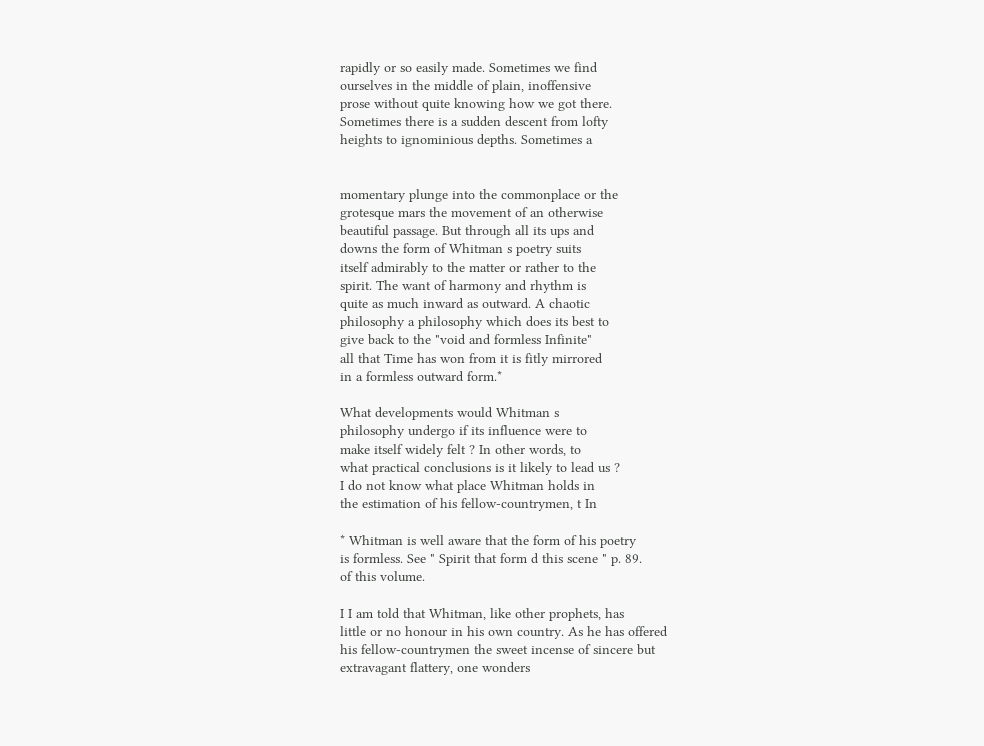rapidly or so easily made. Sometimes we find
ourselves in the middle of plain, inoffensive
prose without quite knowing how we got there.
Sometimes there is a sudden descent from lofty
heights to ignominious depths. Sometimes a


momentary plunge into the commonplace or the
grotesque mars the movement of an otherwise
beautiful passage. But through all its ups and
downs the form of Whitman s poetry suits
itself admirably to the matter or rather to the
spirit. The want of harmony and rhythm is
quite as much inward as outward. A chaotic
philosophy a philosophy which does its best to
give back to the "void and formless Infinite"
all that Time has won from it is fitly mirrored
in a formless outward form.*

What developments would Whitman s
philosophy undergo if its influence were to
make itself widely felt ? In other words, to
what practical conclusions is it likely to lead us ?
I do not know what place Whitman holds in
the estimation of his fellow-countrymen, t In

* Whitman is well aware that the form of his poetry
is formless. See " Spirit that form d this scene " p. 89.
of this volume.

I I am told that Whitman, like other prophets, has
little or no honour in his own country. As he has offered
his fellow-countrymen the sweet incense of sincere but
extravagant flattery, one wonders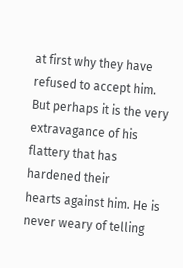at first why they have
refused to accept him. But perhaps it is the very
extravagance of his flattery that has hardened their
hearts against him. He is never weary of telling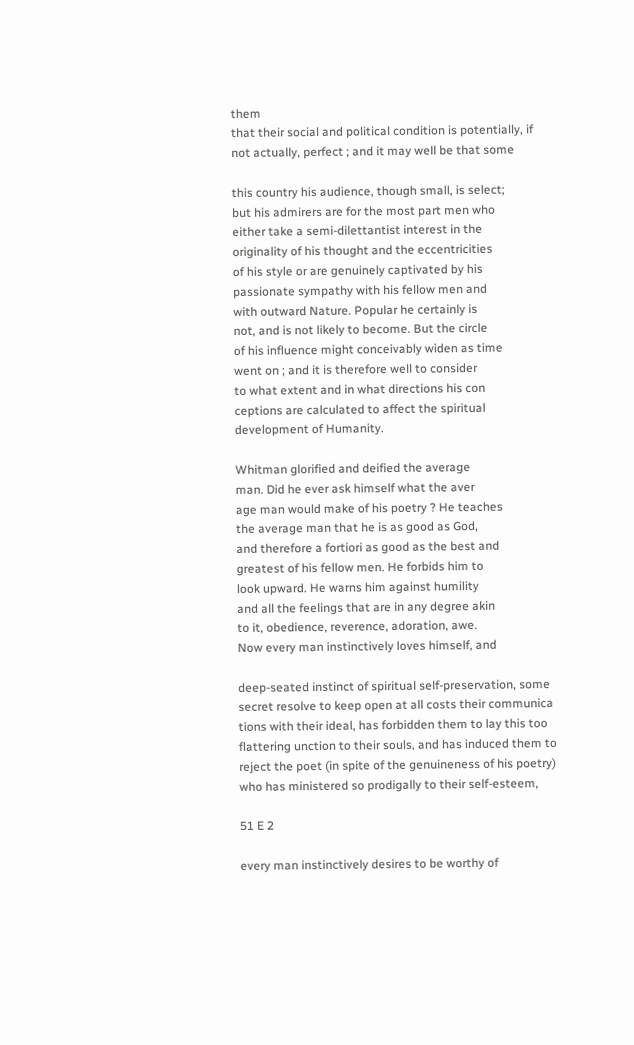them
that their social and political condition is potentially, if
not actually, perfect ; and it may well be that some

this country his audience, though small, is select;
but his admirers are for the most part men who
either take a semi-dilettantist interest in the
originality of his thought and the eccentricities
of his style or are genuinely captivated by his
passionate sympathy with his fellow men and
with outward Nature. Popular he certainly is
not, and is not likely to become. But the circle
of his influence might conceivably widen as time
went on ; and it is therefore well to consider
to what extent and in what directions his con
ceptions are calculated to affect the spiritual
development of Humanity.

Whitman glorified and deified the average
man. Did he ever ask himself what the aver
age man would make of his poetry ? He teaches
the average man that he is as good as God,
and therefore a fortiori as good as the best and
greatest of his fellow men. He forbids him to
look upward. He warns him against humility
and all the feelings that are in any degree akin
to it, obedience, reverence, adoration, awe.
Now every man instinctively loves himself, and

deep-seated instinct of spiritual self-preservation, some
secret resolve to keep open at all costs their communica
tions with their ideal, has forbidden them to lay this too
flattering unction to their souls, and has induced them to
reject the poet (in spite of the genuineness of his poetry)
who has ministered so prodigally to their self-esteem,

51 E 2

every man instinctively desires to be worthy of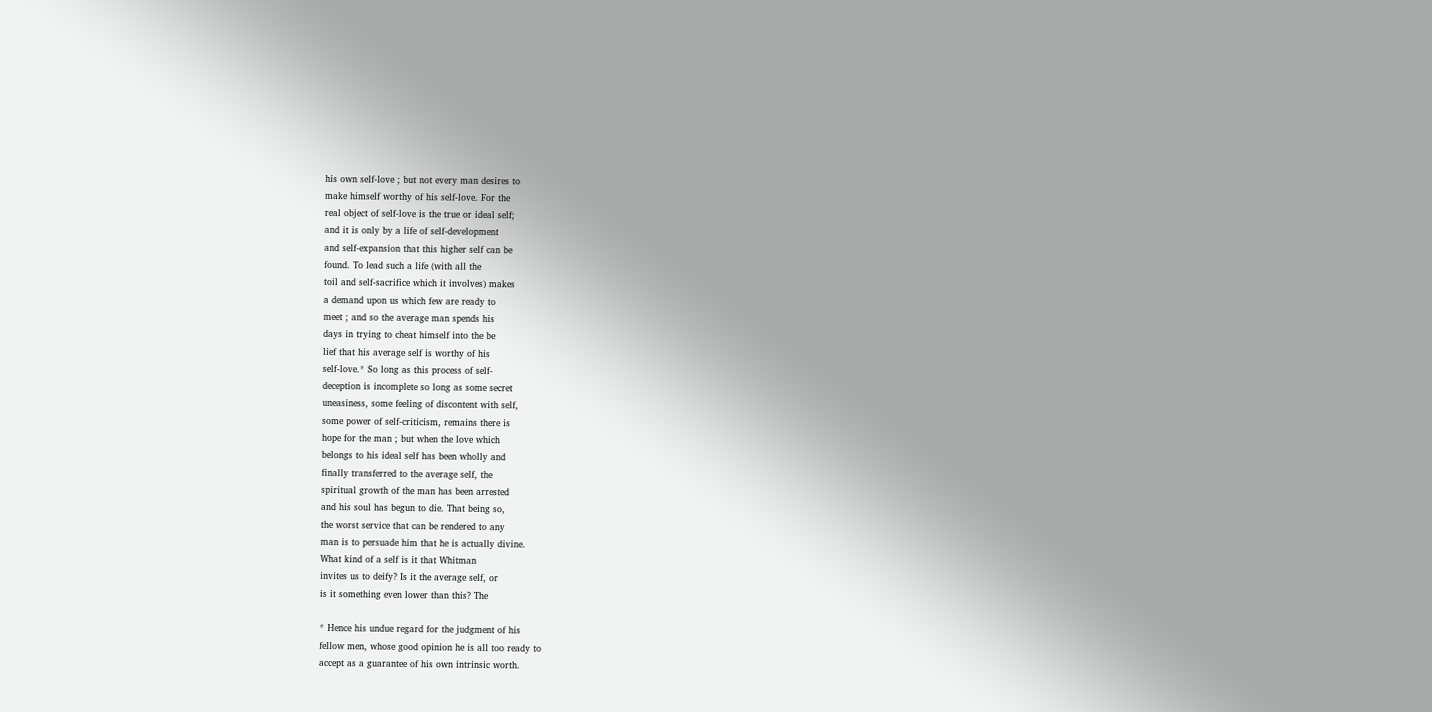his own self-love ; but not every man desires to
make himself worthy of his self-love. For the
real object of self-love is the true or ideal self;
and it is only by a life of self-development
and self-expansion that this higher self can be
found. To lead such a life (with all the
toil and self-sacrifice which it involves) makes
a demand upon us which few are ready to
meet ; and so the average man spends his
days in trying to cheat himself into the be
lief that his average self is worthy of his
self-love.* So long as this process of self-
deception is incomplete so long as some secret
uneasiness, some feeling of discontent with self,
some power of self-criticism, remains there is
hope for the man ; but when the love which
belongs to his ideal self has been wholly and
finally transferred to the average self, the
spiritual growth of the man has been arrested
and his soul has begun to die. That being so,
the worst service that can be rendered to any
man is to persuade him that he is actually divine.
What kind of a self is it that Whitman
invites us to deify? Is it the average self, or
is it something even lower than this? The

* Hence his undue regard for the judgment of his
fellow men, whose good opinion he is all too ready to
accept as a guarantee of his own intrinsic worth.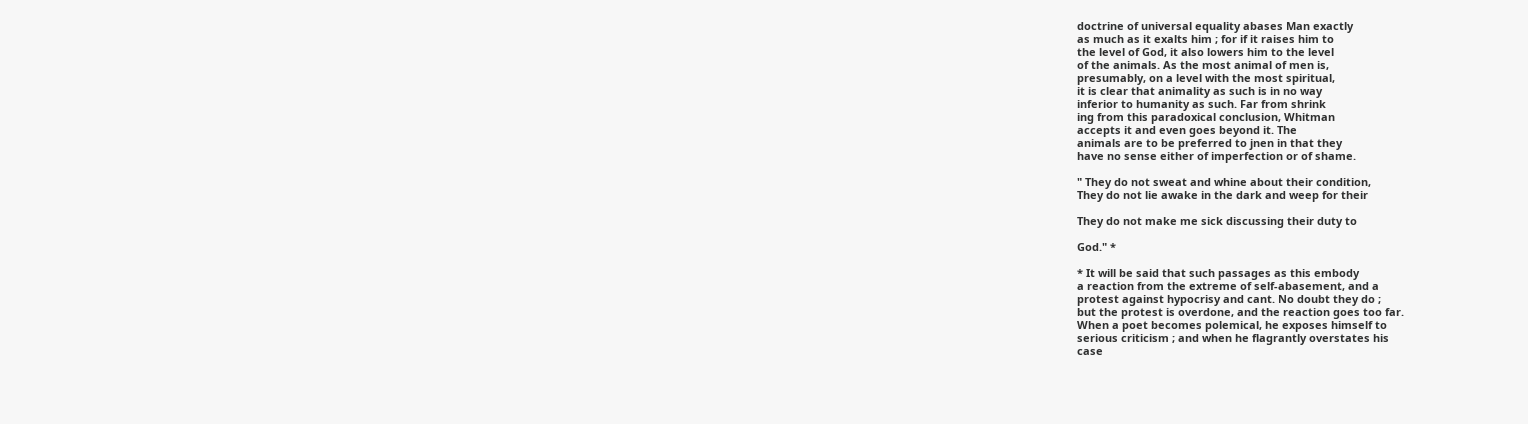doctrine of universal equality abases Man exactly
as much as it exalts him ; for if it raises him to
the level of God, it also lowers him to the level
of the animals. As the most animal of men is,
presumably, on a level with the most spiritual,
it is clear that animality as such is in no way
inferior to humanity as such. Far from shrink
ing from this paradoxical conclusion, Whitman
accepts it and even goes beyond it. The
animals are to be preferred to jnen in that they
have no sense either of imperfection or of shame.

" They do not sweat and whine about their condition,
They do not lie awake in the dark and weep for their

They do not make me sick discussing their duty to

God." *

* It will be said that such passages as this embody
a reaction from the extreme of self-abasement, and a
protest against hypocrisy and cant. No doubt they do ;
but the protest is overdone, and the reaction goes too far.
When a poet becomes polemical, he exposes himself to
serious criticism ; and when he flagrantly overstates his
case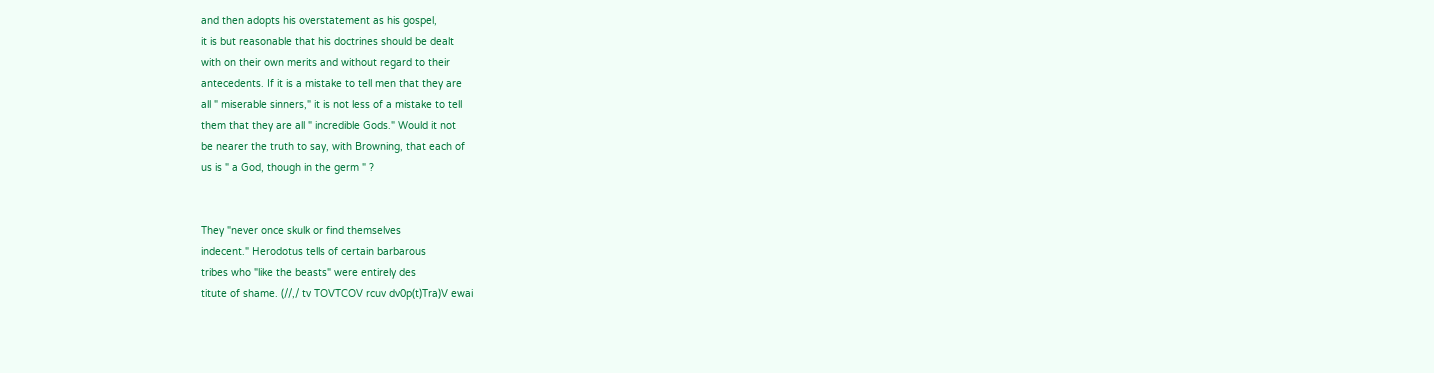and then adopts his overstatement as his gospel,
it is but reasonable that his doctrines should be dealt
with on their own merits and without regard to their
antecedents. If it is a mistake to tell men that they are
all " miserable sinners," it is not less of a mistake to tell
them that they are all " incredible Gods." Would it not
be nearer the truth to say, with Browning, that each of
us is " a God, though in the germ " ?


They "never once skulk or find themselves
indecent." Herodotus tells of certain barbarous
tribes who "like the beasts" were entirely des
titute of shame. (//,/ tv TOVTCOV rcuv dv0p(t)Tra)V ewai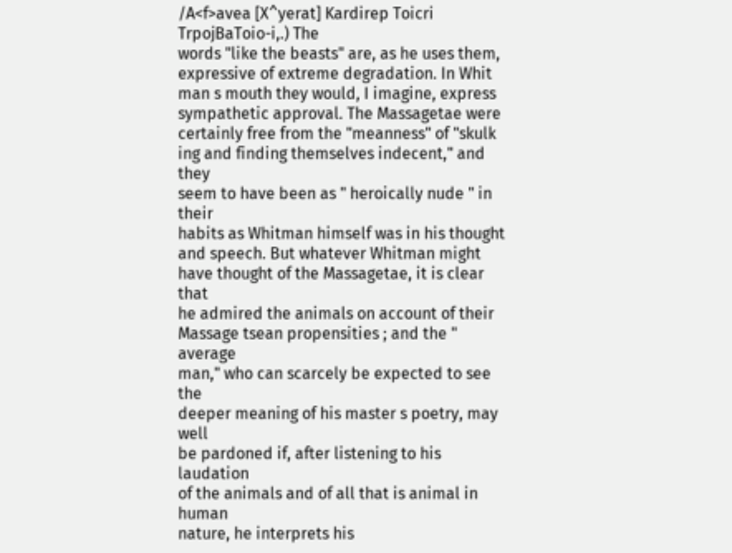/A<f>avea [X^yerat] Kardirep Toicri TrpojBaToio-i,.) The
words "like the beasts" are, as he uses them,
expressive of extreme degradation. In Whit
man s mouth they would, I imagine, express
sympathetic approval. The Massagetae were
certainly free from the "meanness" of "skulk
ing and finding themselves indecent," and they
seem to have been as " heroically nude " in their
habits as Whitman himself was in his thought
and speech. But whatever Whitman might
have thought of the Massagetae, it is clear that
he admired the animals on account of their
Massage tsean propensities ; and the " average
man," who can scarcely be expected to see the
deeper meaning of his master s poetry, may well
be pardoned if, after listening to his laudation
of the animals and of all that is animal in human
nature, he interprets his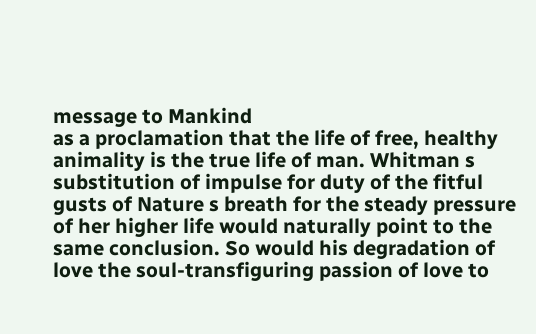message to Mankind
as a proclamation that the life of free, healthy
animality is the true life of man. Whitman s
substitution of impulse for duty of the fitful
gusts of Nature s breath for the steady pressure
of her higher life would naturally point to the
same conclusion. So would his degradation of
love the soul-transfiguring passion of love to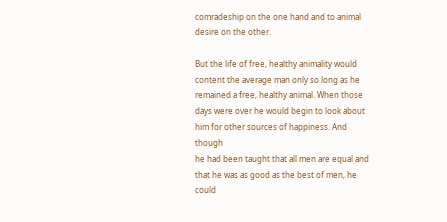comradeship on the one hand and to animal
desire on the other.

But the life of free, healthy animality would
content the average man only so long as he
remained a free, healthy animal. When those
days were over he would begin to look about
him for other sources of happiness. And though
he had been taught that all men are equal and
that he was as good as the best of men, he could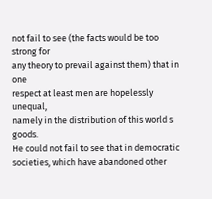not fail to see (the facts would be too strong for
any theory to prevail against them) that in one
respect at least men are hopelessly unequal,
namely in the distribution of this world s goods.
He could not fail to see that in democratic
societies, which have abandoned other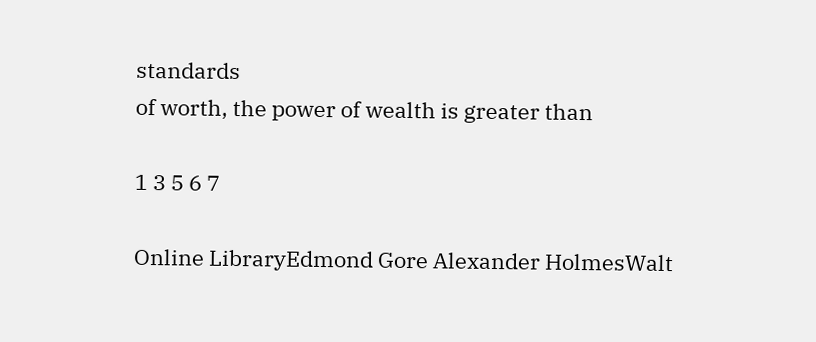standards
of worth, the power of wealth is greater than

1 3 5 6 7

Online LibraryEdmond Gore Alexander HolmesWalt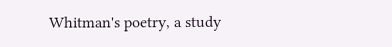Whitman's poetry, a study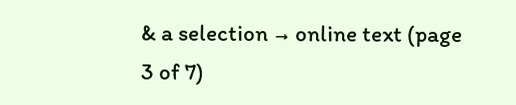& a selection → online text (page 3 of 7)